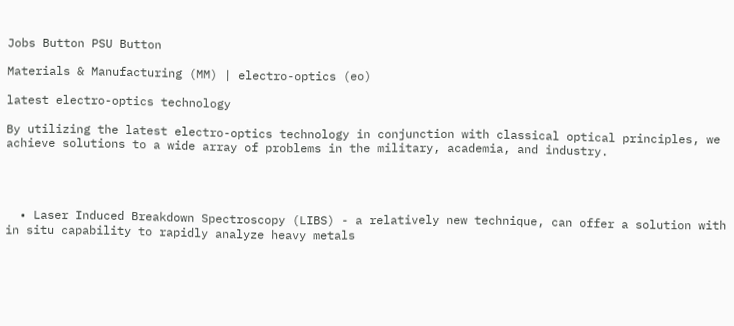Jobs Button PSU Button

Materials & Manufacturing (MM) | electro-optics (eo)

latest electro-optics technology

By utilizing the latest electro-optics technology in conjunction with classical optical principles, we achieve solutions to a wide array of problems in the military, academia, and industry.




  • Laser Induced Breakdown Spectroscopy (LIBS) - a relatively new technique, can offer a solution with in situ capability to rapidly analyze heavy metals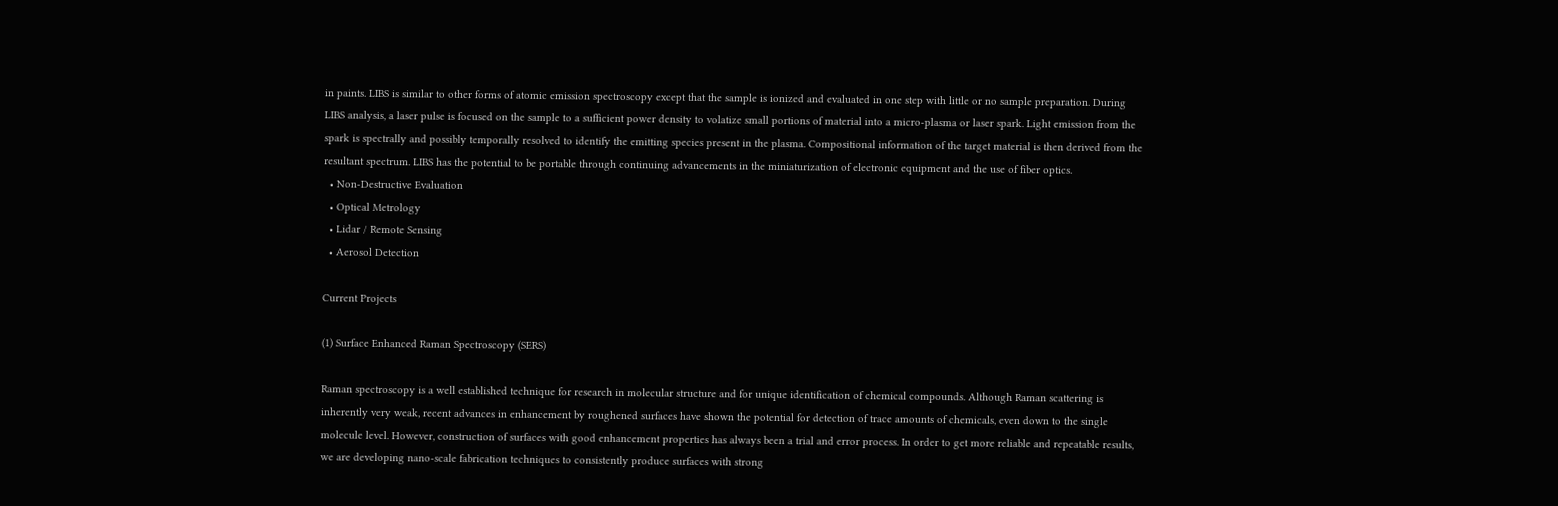in paints. LIBS is similar to other forms of atomic emission spectroscopy except that the sample is ionized and evaluated in one step with little or no sample preparation. During LIBS analysis, a laser pulse is focused on the sample to a sufficient power density to volatize small portions of material into a micro-plasma or laser spark. Light emission from the spark is spectrally and possibly temporally resolved to identify the emitting species present in the plasma. Compositional information of the target material is then derived from the resultant spectrum. LIBS has the potential to be portable through continuing advancements in the miniaturization of electronic equipment and the use of fiber optics.
  • Non-Destructive Evaluation
  • Optical Metrology
  • Lidar / Remote Sensing
  • Aerosol Detection

Current Projects

(1) Surface Enhanced Raman Spectroscopy (SERS)

Raman spectroscopy is a well established technique for research in molecular structure and for unique identification of chemical compounds. Although Raman scattering is inherently very weak, recent advances in enhancement by roughened surfaces have shown the potential for detection of trace amounts of chemicals, even down to the single molecule level. However, construction of surfaces with good enhancement properties has always been a trial and error process. In order to get more reliable and repeatable results, we are developing nano-scale fabrication techniques to consistently produce surfaces with strong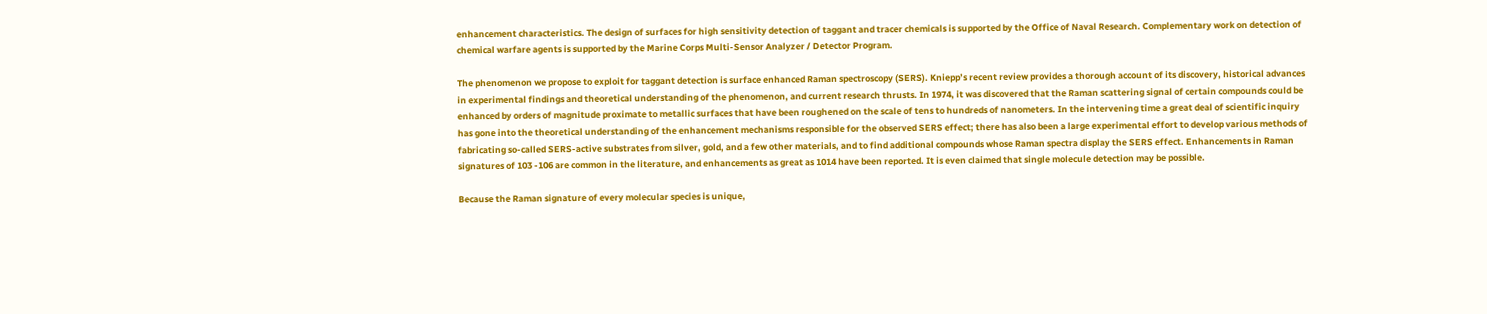enhancement characteristics. The design of surfaces for high sensitivity detection of taggant and tracer chemicals is supported by the Office of Naval Research. Complementary work on detection of chemical warfare agents is supported by the Marine Corps Multi-Sensor Analyzer / Detector Program.

The phenomenon we propose to exploit for taggant detection is surface enhanced Raman spectroscopy (SERS). Kniepp’s recent review provides a thorough account of its discovery, historical advances in experimental findings and theoretical understanding of the phenomenon, and current research thrusts. In 1974, it was discovered that the Raman scattering signal of certain compounds could be enhanced by orders of magnitude proximate to metallic surfaces that have been roughened on the scale of tens to hundreds of nanometers. In the intervening time a great deal of scientific inquiry has gone into the theoretical understanding of the enhancement mechanisms responsible for the observed SERS effect; there has also been a large experimental effort to develop various methods of fabricating so-called SERS-active substrates from silver, gold, and a few other materials, and to find additional compounds whose Raman spectra display the SERS effect. Enhancements in Raman signatures of 103 -106 are common in the literature, and enhancements as great as 1014 have been reported. It is even claimed that single molecule detection may be possible.

Because the Raman signature of every molecular species is unique,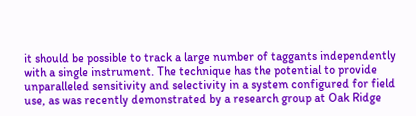it should be possible to track a large number of taggants independently with a single instrument. The technique has the potential to provide unparalleled sensitivity and selectivity in a system configured for field use, as was recently demonstrated by a research group at Oak Ridge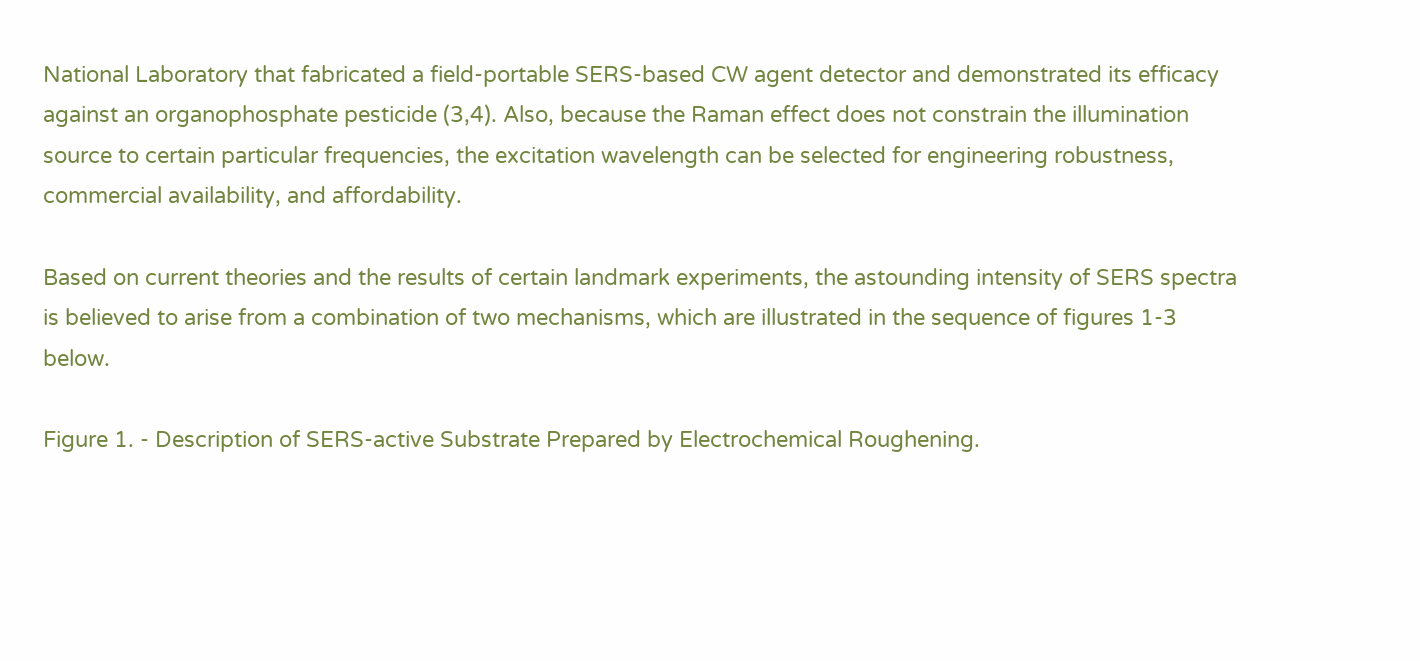National Laboratory that fabricated a field-portable SERS-based CW agent detector and demonstrated its efficacy against an organophosphate pesticide (3,4). Also, because the Raman effect does not constrain the illumination source to certain particular frequencies, the excitation wavelength can be selected for engineering robustness, commercial availability, and affordability.

Based on current theories and the results of certain landmark experiments, the astounding intensity of SERS spectra is believed to arise from a combination of two mechanisms, which are illustrated in the sequence of figures 1-3 below.

Figure 1. - Description of SERS-active Substrate Prepared by Electrochemical Roughening.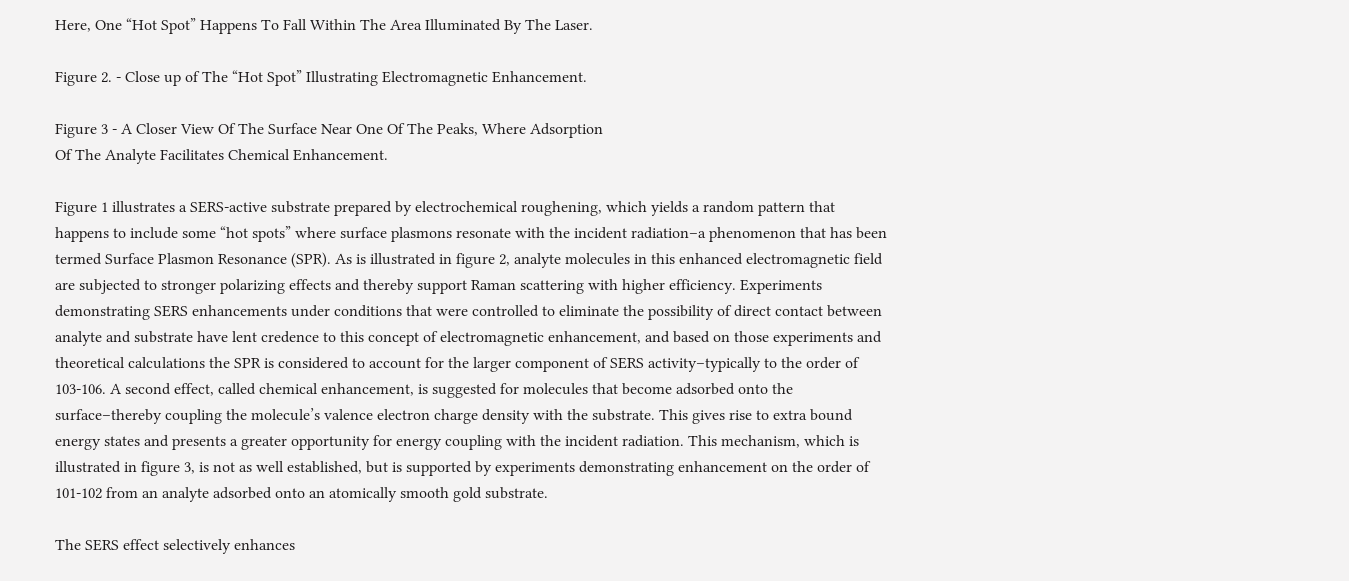Here, One “Hot Spot” Happens To Fall Within The Area Illuminated By The Laser.

Figure 2. - Close up of The “Hot Spot” Illustrating Electromagnetic Enhancement.

Figure 3 - A Closer View Of The Surface Near One Of The Peaks, Where Adsorption
Of The Analyte Facilitates Chemical Enhancement.

Figure 1 illustrates a SERS-active substrate prepared by electrochemical roughening, which yields a random pattern that happens to include some “hot spots” where surface plasmons resonate with the incident radiation–a phenomenon that has been termed Surface Plasmon Resonance (SPR). As is illustrated in figure 2, analyte molecules in this enhanced electromagnetic field are subjected to stronger polarizing effects and thereby support Raman scattering with higher efficiency. Experiments demonstrating SERS enhancements under conditions that were controlled to eliminate the possibility of direct contact between analyte and substrate have lent credence to this concept of electromagnetic enhancement, and based on those experiments and theoretical calculations the SPR is considered to account for the larger component of SERS activity–typically to the order of 103-106. A second effect, called chemical enhancement, is suggested for molecules that become adsorbed onto the surface–thereby coupling the molecule’s valence electron charge density with the substrate. This gives rise to extra bound energy states and presents a greater opportunity for energy coupling with the incident radiation. This mechanism, which is illustrated in figure 3, is not as well established, but is supported by experiments demonstrating enhancement on the order of 101-102 from an analyte adsorbed onto an atomically smooth gold substrate.

The SERS effect selectively enhances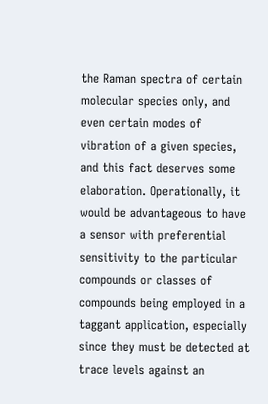the Raman spectra of certain molecular species only, and even certain modes of vibration of a given species, and this fact deserves some elaboration. Operationally, it would be advantageous to have a sensor with preferential sensitivity to the particular compounds or classes of compounds being employed in a taggant application, especially since they must be detected at trace levels against an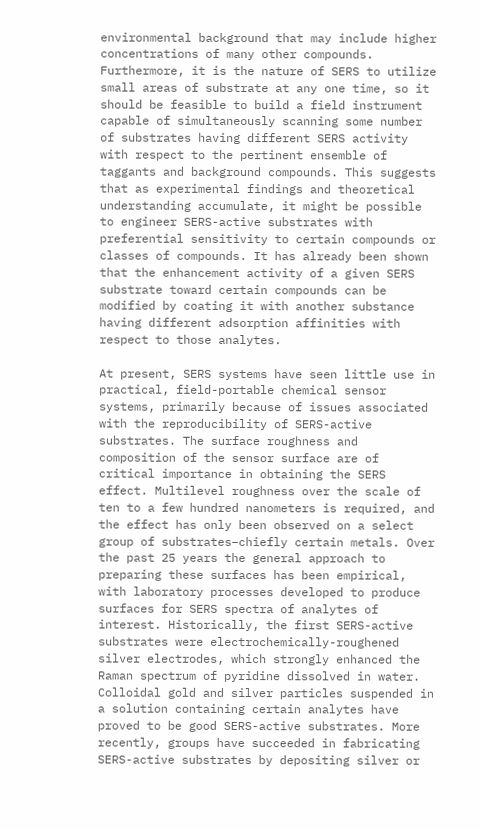environmental background that may include higher concentrations of many other compounds. Furthermore, it is the nature of SERS to utilize small areas of substrate at any one time, so it should be feasible to build a field instrument capable of simultaneously scanning some number of substrates having different SERS activity with respect to the pertinent ensemble of taggants and background compounds. This suggests that as experimental findings and theoretical understanding accumulate, it might be possible to engineer SERS-active substrates with preferential sensitivity to certain compounds or classes of compounds. It has already been shown that the enhancement activity of a given SERS substrate toward certain compounds can be modified by coating it with another substance having different adsorption affinities with respect to those analytes.

At present, SERS systems have seen little use in practical, field-portable chemical sensor systems, primarily because of issues associated with the reproducibility of SERS-active substrates. The surface roughness and composition of the sensor surface are of critical importance in obtaining the SERS effect. Multilevel roughness over the scale of ten to a few hundred nanometers is required, and the effect has only been observed on a select group of substrates–chiefly certain metals. Over the past 25 years the general approach to preparing these surfaces has been empirical, with laboratory processes developed to produce surfaces for SERS spectra of analytes of interest. Historically, the first SERS-active substrates were electrochemically-roughened silver electrodes, which strongly enhanced the Raman spectrum of pyridine dissolved in water. Colloidal gold and silver particles suspended in a solution containing certain analytes have proved to be good SERS-active substrates. More recently, groups have succeeded in fabricating SERS-active substrates by depositing silver or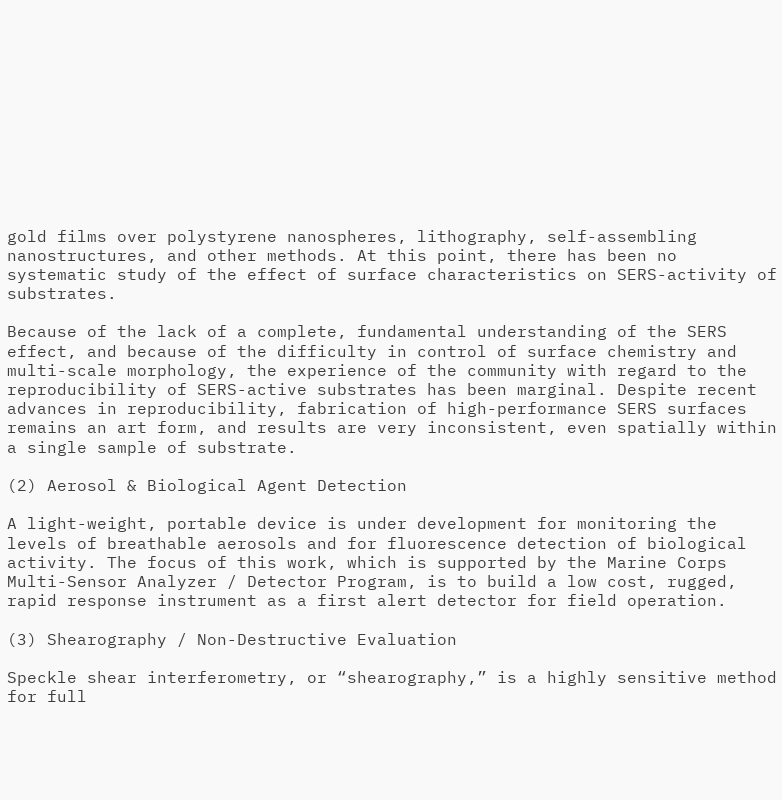gold films over polystyrene nanospheres, lithography, self-assembling nanostructures, and other methods. At this point, there has been no systematic study of the effect of surface characteristics on SERS-activity of substrates.

Because of the lack of a complete, fundamental understanding of the SERS effect, and because of the difficulty in control of surface chemistry and multi-scale morphology, the experience of the community with regard to the reproducibility of SERS-active substrates has been marginal. Despite recent advances in reproducibility, fabrication of high-performance SERS surfaces remains an art form, and results are very inconsistent, even spatially within a single sample of substrate.

(2) Aerosol & Biological Agent Detection

A light-weight, portable device is under development for monitoring the levels of breathable aerosols and for fluorescence detection of biological activity. The focus of this work, which is supported by the Marine Corps Multi-Sensor Analyzer / Detector Program, is to build a low cost, rugged, rapid response instrument as a first alert detector for field operation.

(3) Shearography / Non-Destructive Evaluation

Speckle shear interferometry, or “shearography,” is a highly sensitive method for full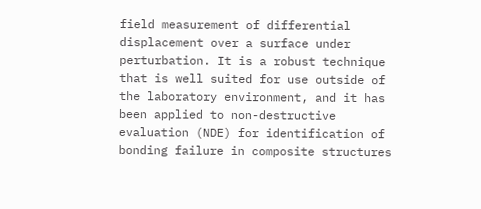field measurement of differential displacement over a surface under perturbation. It is a robust technique that is well suited for use outside of the laboratory environment, and it has been applied to non-destructive evaluation (NDE) for identification of bonding failure in composite structures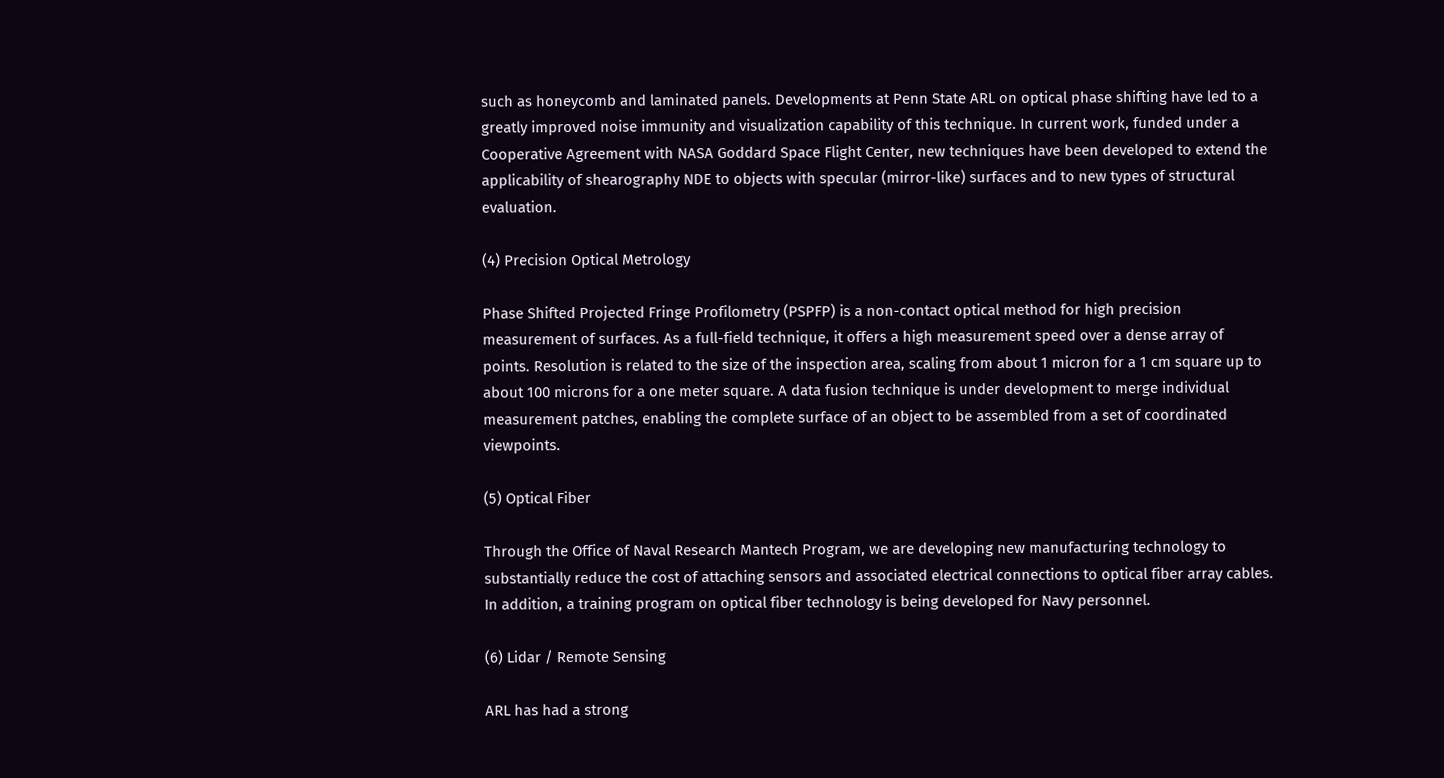such as honeycomb and laminated panels. Developments at Penn State ARL on optical phase shifting have led to a greatly improved noise immunity and visualization capability of this technique. In current work, funded under a Cooperative Agreement with NASA Goddard Space Flight Center, new techniques have been developed to extend the applicability of shearography NDE to objects with specular (mirror-like) surfaces and to new types of structural evaluation.

(4) Precision Optical Metrology

Phase Shifted Projected Fringe Profilometry (PSPFP) is a non-contact optical method for high precision measurement of surfaces. As a full-field technique, it offers a high measurement speed over a dense array of points. Resolution is related to the size of the inspection area, scaling from about 1 micron for a 1 cm square up to about 100 microns for a one meter square. A data fusion technique is under development to merge individual measurement patches, enabling the complete surface of an object to be assembled from a set of coordinated viewpoints.

(5) Optical Fiber

Through the Office of Naval Research Mantech Program, we are developing new manufacturing technology to substantially reduce the cost of attaching sensors and associated electrical connections to optical fiber array cables. In addition, a training program on optical fiber technology is being developed for Navy personnel.

(6) Lidar / Remote Sensing

ARL has had a strong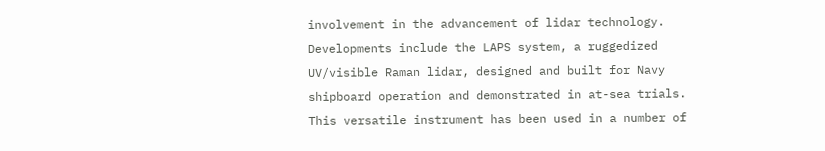involvement in the advancement of lidar technology. Developments include the LAPS system, a ruggedized UV/visible Raman lidar, designed and built for Navy shipboard operation and demonstrated in at-sea trials. This versatile instrument has been used in a number of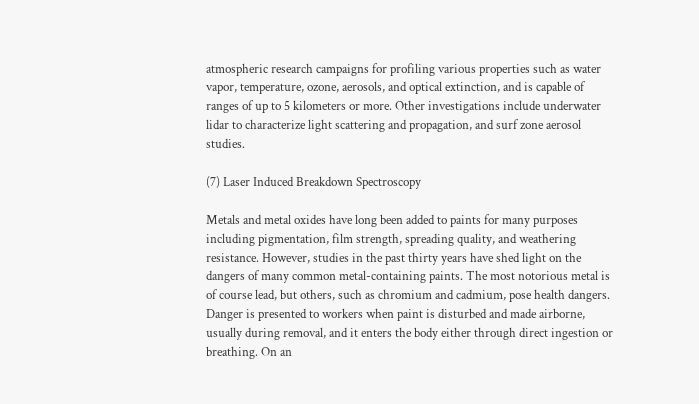atmospheric research campaigns for profiling various properties such as water vapor, temperature, ozone, aerosols, and optical extinction, and is capable of ranges of up to 5 kilometers or more. Other investigations include underwater lidar to characterize light scattering and propagation, and surf zone aerosol studies.

(7) Laser Induced Breakdown Spectroscopy

Metals and metal oxides have long been added to paints for many purposes including pigmentation, film strength, spreading quality, and weathering resistance. However, studies in the past thirty years have shed light on the dangers of many common metal-containing paints. The most notorious metal is of course lead, but others, such as chromium and cadmium, pose health dangers. Danger is presented to workers when paint is disturbed and made airborne, usually during removal, and it enters the body either through direct ingestion or breathing. On an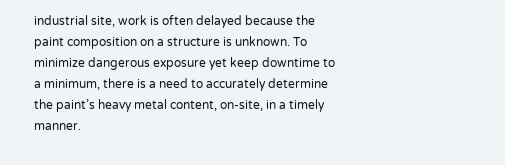industrial site, work is often delayed because the paint composition on a structure is unknown. To minimize dangerous exposure yet keep downtime to a minimum, there is a need to accurately determine the paint’s heavy metal content, on-site, in a timely manner.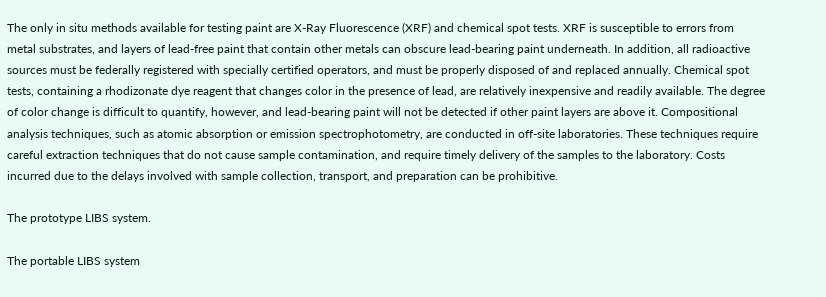The only in situ methods available for testing paint are X-Ray Fluorescence (XRF) and chemical spot tests. XRF is susceptible to errors from metal substrates, and layers of lead-free paint that contain other metals can obscure lead-bearing paint underneath. In addition, all radioactive sources must be federally registered with specially certified operators, and must be properly disposed of and replaced annually. Chemical spot tests, containing a rhodizonate dye reagent that changes color in the presence of lead, are relatively inexpensive and readily available. The degree of color change is difficult to quantify, however, and lead-bearing paint will not be detected if other paint layers are above it. Compositional analysis techniques, such as atomic absorption or emission spectrophotometry, are conducted in off-site laboratories. These techniques require careful extraction techniques that do not cause sample contamination, and require timely delivery of the samples to the laboratory. Costs incurred due to the delays involved with sample collection, transport, and preparation can be prohibitive.

The prototype LIBS system.

The portable LIBS system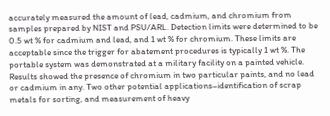accurately measured the amount of lead, cadmium, and chromium from samples prepared by NIST and PSU/ARL. Detection limits were determined to be 0.5 wt % for cadmium and lead, and 1 wt % for chromium. These limits are acceptable since the trigger for abatement procedures is typically 1 wt %. The portable system was demonstrated at a military facility on a painted vehicle. Results showed the presence of chromium in two particular paints, and no lead or cadmium in any. Two other potential applications–identification of scrap metals for sorting, and measurement of heavy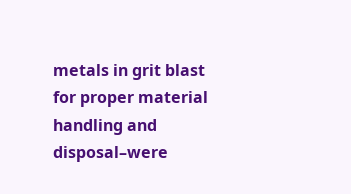metals in grit blast for proper material handling and disposal–were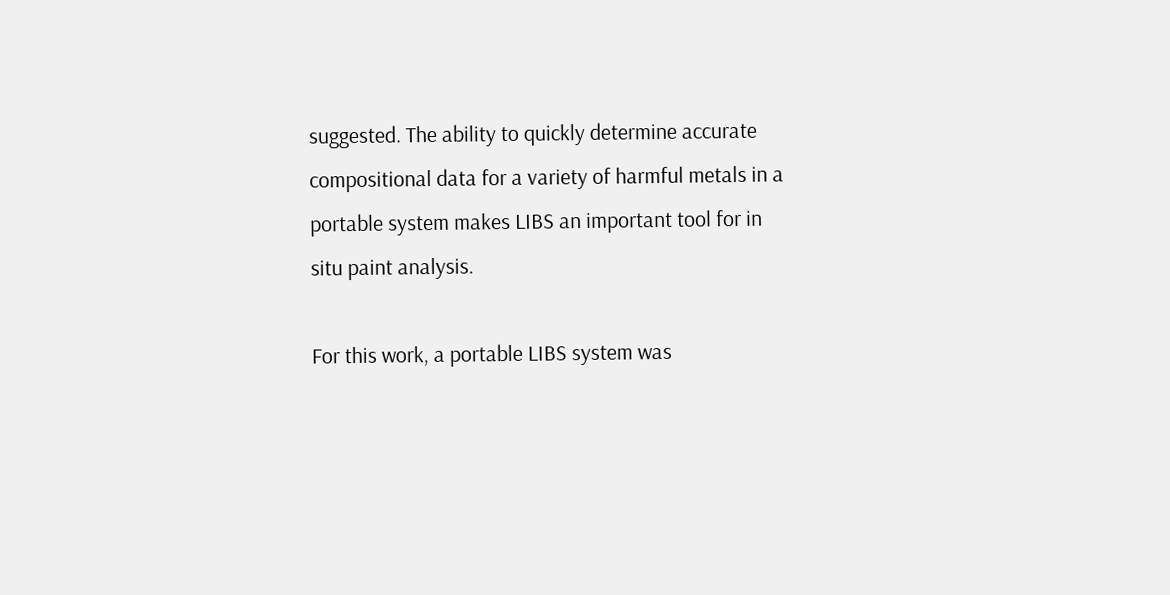suggested. The ability to quickly determine accurate compositional data for a variety of harmful metals in a portable system makes LIBS an important tool for in situ paint analysis.

For this work, a portable LIBS system was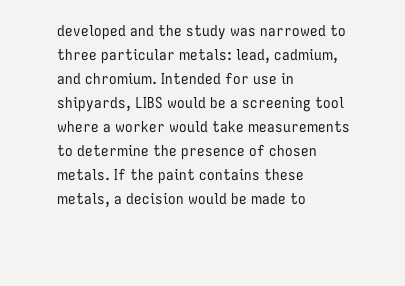developed and the study was narrowed to three particular metals: lead, cadmium, and chromium. Intended for use in shipyards, LIBS would be a screening tool where a worker would take measurements to determine the presence of chosen metals. If the paint contains these metals, a decision would be made to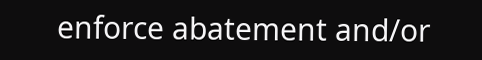enforce abatement and/or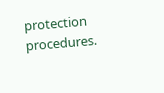protection procedures.